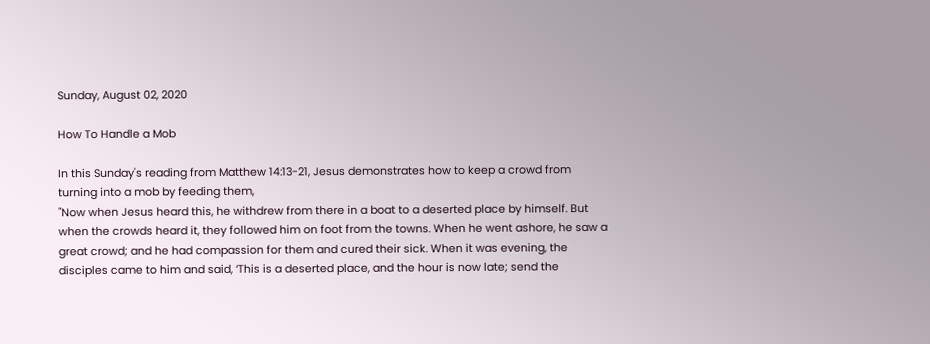Sunday, August 02, 2020

How To Handle a Mob

In this Sunday's reading from Matthew 14:13-21, Jesus demonstrates how to keep a crowd from turning into a mob by feeding them,
"Now when Jesus heard this, he withdrew from there in a boat to a deserted place by himself. But when the crowds heard it, they followed him on foot from the towns. When he went ashore, he saw a great crowd; and he had compassion for them and cured their sick. When it was evening, the disciples came to him and said, ‘This is a deserted place, and the hour is now late; send the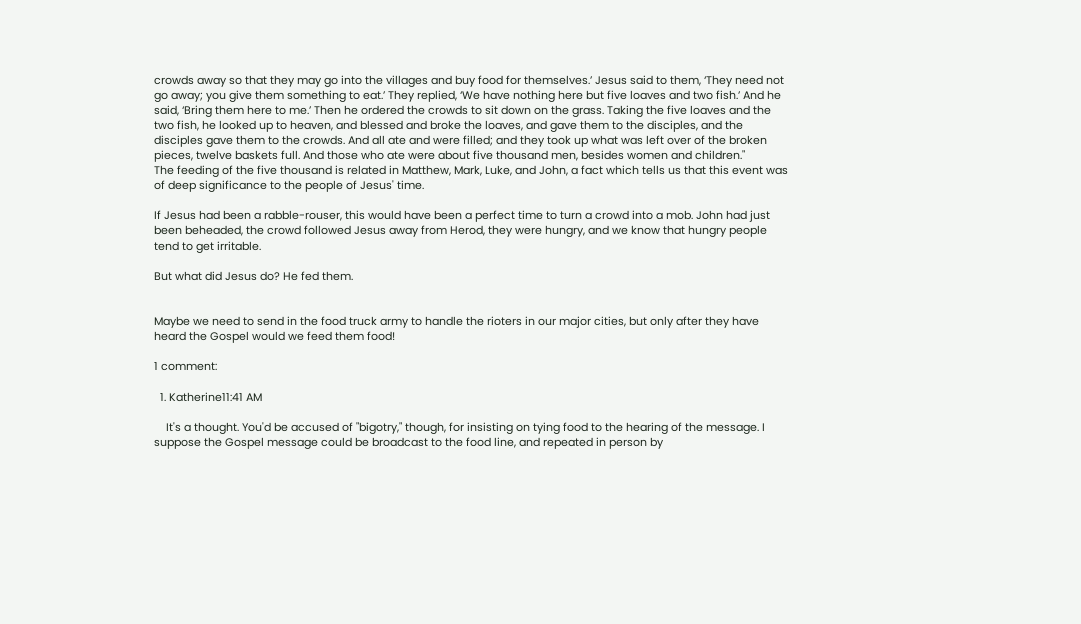crowds away so that they may go into the villages and buy food for themselves.’ Jesus said to them, ‘They need not go away; you give them something to eat.’ They replied, ‘We have nothing here but five loaves and two fish.’ And he said, ‘Bring them here to me.’ Then he ordered the crowds to sit down on the grass. Taking the five loaves and the two fish, he looked up to heaven, and blessed and broke the loaves, and gave them to the disciples, and the disciples gave them to the crowds. And all ate and were filled; and they took up what was left over of the broken pieces, twelve baskets full. And those who ate were about five thousand men, besides women and children."
The feeding of the five thousand is related in Matthew, Mark, Luke, and John, a fact which tells us that this event was of deep significance to the people of Jesus' time.

If Jesus had been a rabble-rouser, this would have been a perfect time to turn a crowd into a mob. John had just been beheaded, the crowd followed Jesus away from Herod, they were hungry, and we know that hungry people tend to get irritable.

But what did Jesus do? He fed them.


Maybe we need to send in the food truck army to handle the rioters in our major cities, but only after they have heard the Gospel would we feed them food!

1 comment:

  1. Katherine11:41 AM

    It's a thought. You'd be accused of "bigotry," though, for insisting on tying food to the hearing of the message. I suppose the Gospel message could be broadcast to the food line, and repeated in person by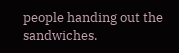people handing out the sandwiches.